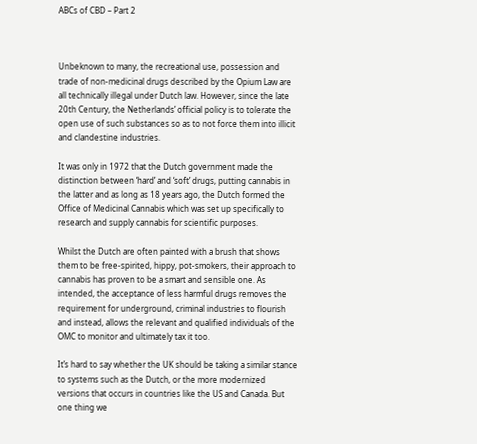ABCs of CBD – Part 2



Unbeknown to many, the recreational use, possession and trade of non-medicinal drugs described by the Opium Law are all technically illegal under Dutch law. However, since the late 20th Century, the Netherlands’ official policy is to tolerate the open use of such substances so as to not force them into illicit and clandestine industries.

It was only in 1972 that the Dutch government made the distinction between ‘hard’ and ‘soft’ drugs, putting cannabis in the latter and as long as 18 years ago, the Dutch formed the Office of Medicinal Cannabis which was set up specifically to research and supply cannabis for scientific purposes.

Whilst the Dutch are often painted with a brush that shows them to be free-spirited, hippy, pot-smokers, their approach to cannabis has proven to be a smart and sensible one. As intended, the acceptance of less harmful drugs removes the requirement for underground, criminal industries to flourish and instead, allows the relevant and qualified individuals of the OMC to monitor and ultimately tax it too.

It’s hard to say whether the UK should be taking a similar stance to systems such as the Dutch, or the more modernized versions that occurs in countries like the US and Canada. But one thing we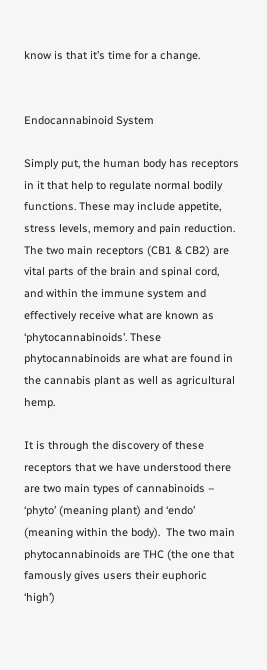know is that it’s time for a change.


Endocannabinoid System

Simply put, the human body has receptors in it that help to regulate normal bodily functions. These may include appetite, stress levels, memory and pain reduction. The two main receptors (CB1 & CB2) are vital parts of the brain and spinal cord, and within the immune system and effectively receive what are known as ‘phytocannabinoids’. These phytocannabinoids are what are found in the cannabis plant as well as agricultural hemp.

It is through the discovery of these receptors that we have understood there are two main types of cannabinoids – ‘phyto’ (meaning plant) and ‘endo’ (meaning within the body).  The two main phytocannabinoids are THC (the one that famously gives users their euphoric ‘high’)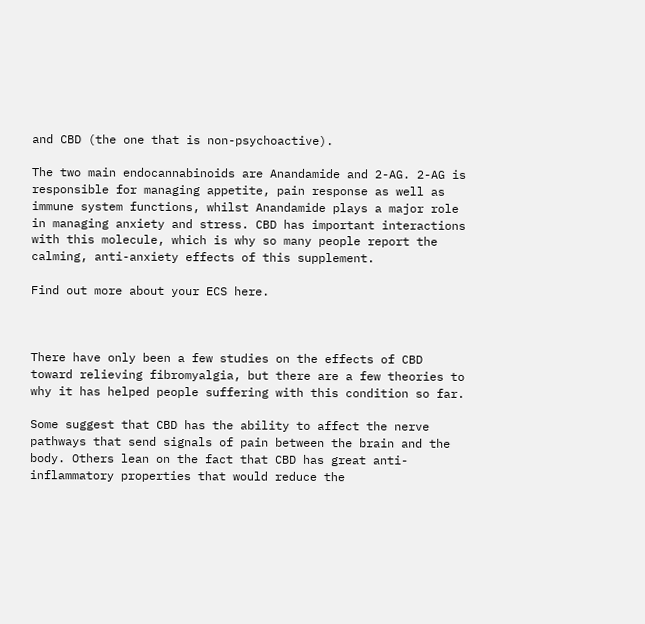and CBD (the one that is non-psychoactive).

The two main endocannabinoids are Anandamide and 2-AG. 2-AG is responsible for managing appetite, pain response as well as immune system functions, whilst Anandamide plays a major role in managing anxiety and stress. CBD has important interactions with this molecule, which is why so many people report the calming, anti-anxiety effects of this supplement.

Find out more about your ECS here.



There have only been a few studies on the effects of CBD toward relieving fibromyalgia, but there are a few theories to why it has helped people suffering with this condition so far.

Some suggest that CBD has the ability to affect the nerve pathways that send signals of pain between the brain and the body. Others lean on the fact that CBD has great anti-inflammatory properties that would reduce the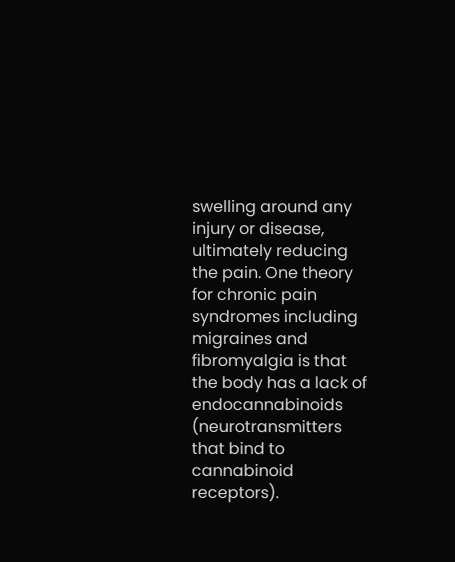swelling around any injury or disease, ultimately reducing the pain. One theory for chronic pain syndromes including migraines and fibromyalgia is that the body has a lack of endocannabinoids (neurotransmitters that bind to cannabinoid receptors).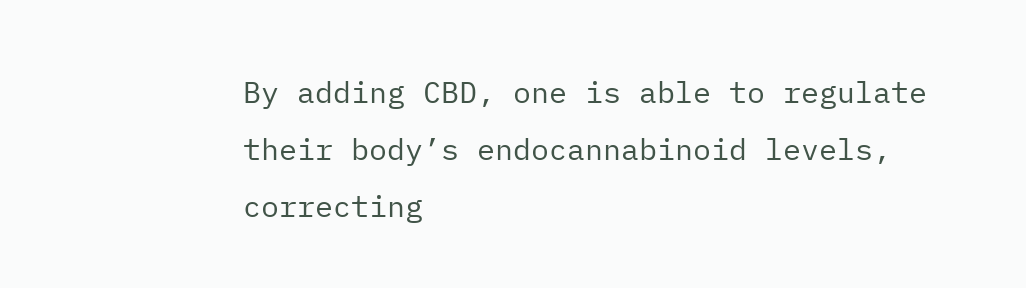By adding CBD, one is able to regulate their body’s endocannabinoid levels, correcting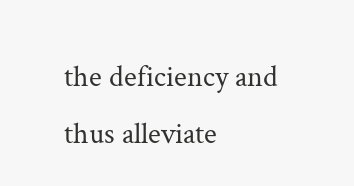the deficiency and thus alleviate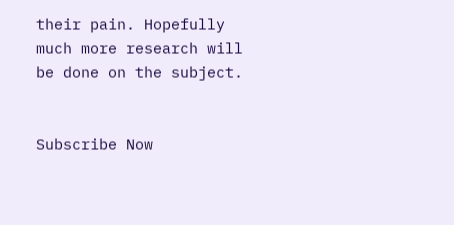their pain. Hopefully much more research will be done on the subject.


Subscribe Now